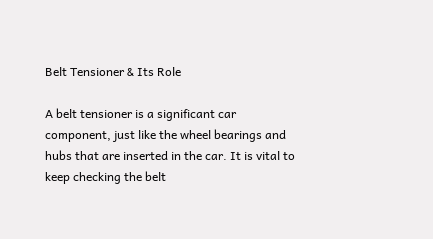Belt Tensioner & Its Role

A belt tensioner is a significant car component, just like the wheel bearings and hubs that are inserted in the car. It is vital to keep checking the belt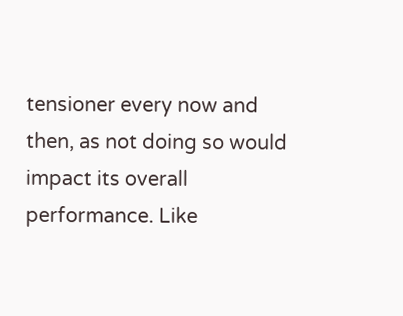tensioner every now and then, as not doing so would impact its overall performance. Like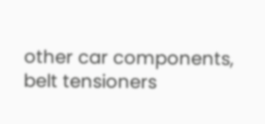other car components, belt tensioners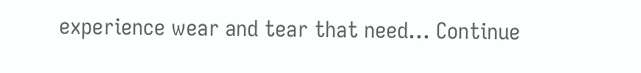experience wear and tear that need… Continue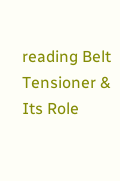reading Belt Tensioner & Its Role